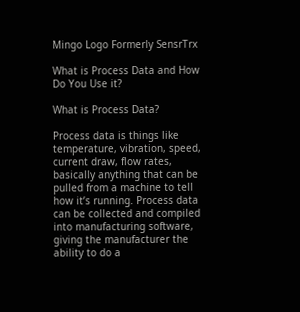Mingo Logo Formerly SensrTrx

What is Process Data and How Do You Use it?

What is Process Data?

Process data is things like temperature, vibration, speed, current draw, flow rates, basically anything that can be pulled from a machine to tell how it’s running. Process data can be collected and compiled into manufacturing software, giving the manufacturer the ability to do a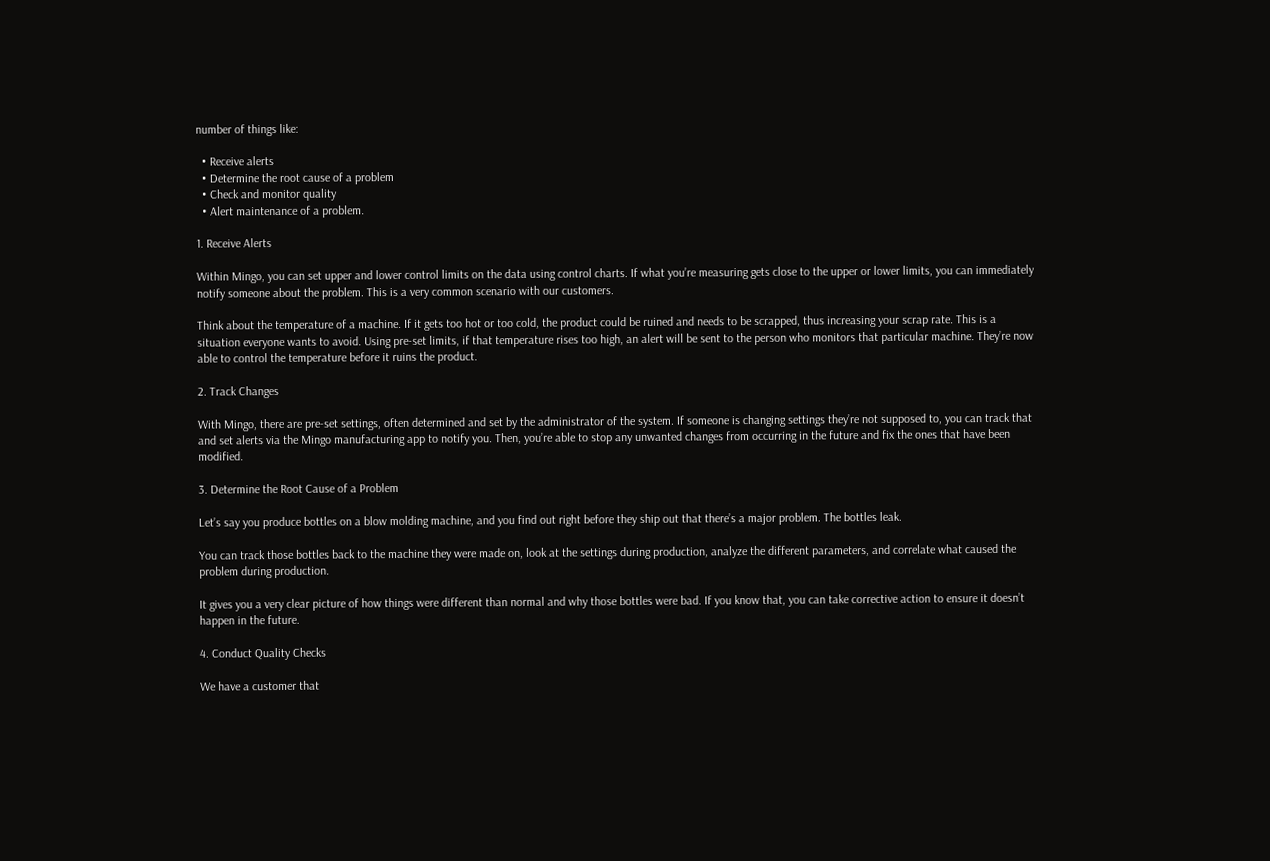number of things like:

  • Receive alerts
  • Determine the root cause of a problem
  • Check and monitor quality
  • Alert maintenance of a problem.

1. Receive Alerts

Within Mingo, you can set upper and lower control limits on the data using control charts. If what you’re measuring gets close to the upper or lower limits, you can immediately notify someone about the problem. This is a very common scenario with our customers.

Think about the temperature of a machine. If it gets too hot or too cold, the product could be ruined and needs to be scrapped, thus increasing your scrap rate. This is a situation everyone wants to avoid. Using pre-set limits, if that temperature rises too high, an alert will be sent to the person who monitors that particular machine. They’re now able to control the temperature before it ruins the product.

2. Track Changes

With Mingo, there are pre-set settings, often determined and set by the administrator of the system. If someone is changing settings they’re not supposed to, you can track that and set alerts via the Mingo manufacturing app to notify you. Then, you’re able to stop any unwanted changes from occurring in the future and fix the ones that have been modified.

3. Determine the Root Cause of a Problem

Let’s say you produce bottles on a blow molding machine, and you find out right before they ship out that there’s a major problem. The bottles leak.

You can track those bottles back to the machine they were made on, look at the settings during production, analyze the different parameters, and correlate what caused the problem during production.

It gives you a very clear picture of how things were different than normal and why those bottles were bad. If you know that, you can take corrective action to ensure it doesn’t happen in the future.

4. Conduct Quality Checks

We have a customer that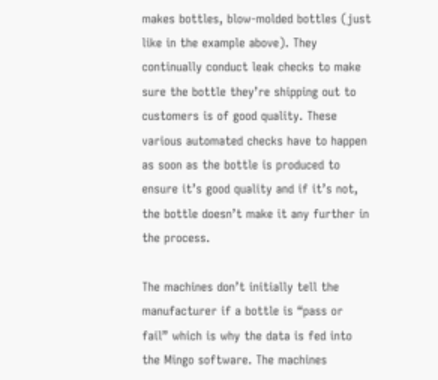makes bottles, blow-molded bottles (just like in the example above). They continually conduct leak checks to make sure the bottle they’re shipping out to customers is of good quality. These various automated checks have to happen as soon as the bottle is produced to ensure it’s good quality and if it’s not, the bottle doesn’t make it any further in the process.

The machines don’t initially tell the manufacturer if a bottle is “pass or fail” which is why the data is fed into the Mingo software. The machines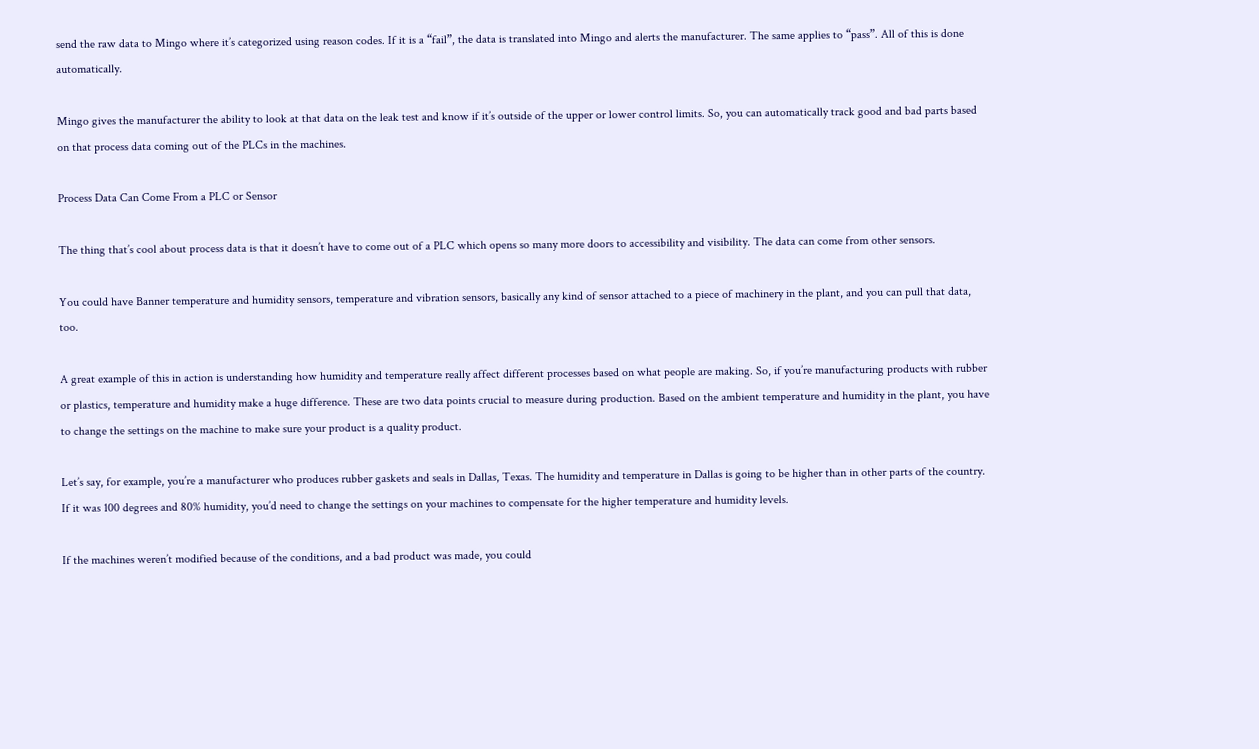send the raw data to Mingo where it’s categorized using reason codes. If it is a “fail”, the data is translated into Mingo and alerts the manufacturer. The same applies to “pass”. All of this is done automatically.

Mingo gives the manufacturer the ability to look at that data on the leak test and know if it’s outside of the upper or lower control limits. So, you can automatically track good and bad parts based on that process data coming out of the PLCs in the machines.

Process Data Can Come From a PLC or Sensor

The thing that’s cool about process data is that it doesn’t have to come out of a PLC which opens so many more doors to accessibility and visibility. The data can come from other sensors.

You could have Banner temperature and humidity sensors, temperature and vibration sensors, basically any kind of sensor attached to a piece of machinery in the plant, and you can pull that data, too.

A great example of this in action is understanding how humidity and temperature really affect different processes based on what people are making. So, if you’re manufacturing products with rubber or plastics, temperature and humidity make a huge difference. These are two data points crucial to measure during production. Based on the ambient temperature and humidity in the plant, you have to change the settings on the machine to make sure your product is a quality product.

Let’s say, for example, you’re a manufacturer who produces rubber gaskets and seals in Dallas, Texas. The humidity and temperature in Dallas is going to be higher than in other parts of the country. If it was 100 degrees and 80% humidity, you’d need to change the settings on your machines to compensate for the higher temperature and humidity levels.

If the machines weren’t modified because of the conditions, and a bad product was made, you could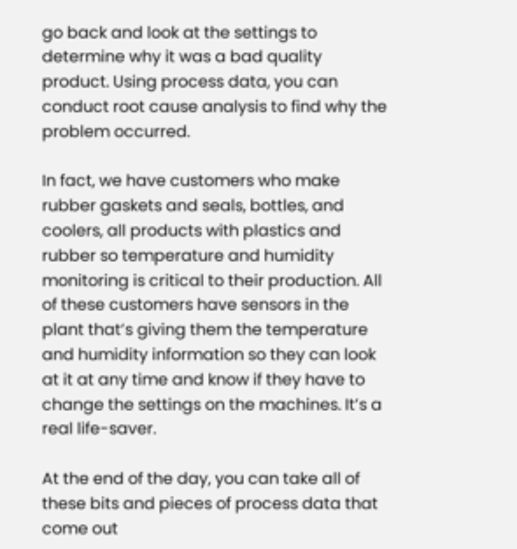go back and look at the settings to determine why it was a bad quality product. Using process data, you can conduct root cause analysis to find why the problem occurred.

In fact, we have customers who make rubber gaskets and seals, bottles, and coolers, all products with plastics and rubber so temperature and humidity monitoring is critical to their production. All of these customers have sensors in the plant that’s giving them the temperature and humidity information so they can look at it at any time and know if they have to change the settings on the machines. It’s a real life-saver.

At the end of the day, you can take all of these bits and pieces of process data that come out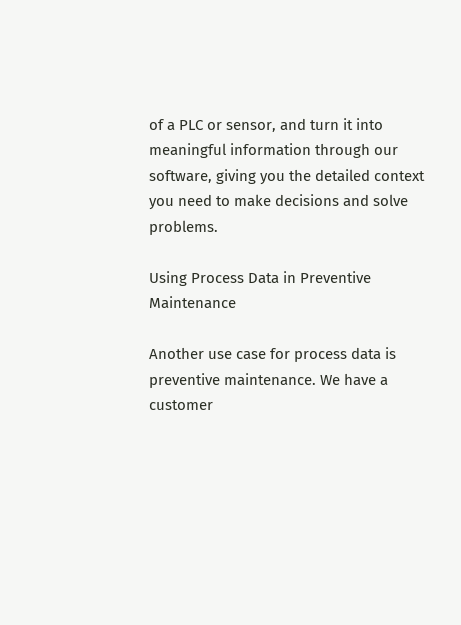of a PLC or sensor, and turn it into meaningful information through our software, giving you the detailed context you need to make decisions and solve problems.

Using Process Data in Preventive Maintenance

Another use case for process data is preventive maintenance. We have a customer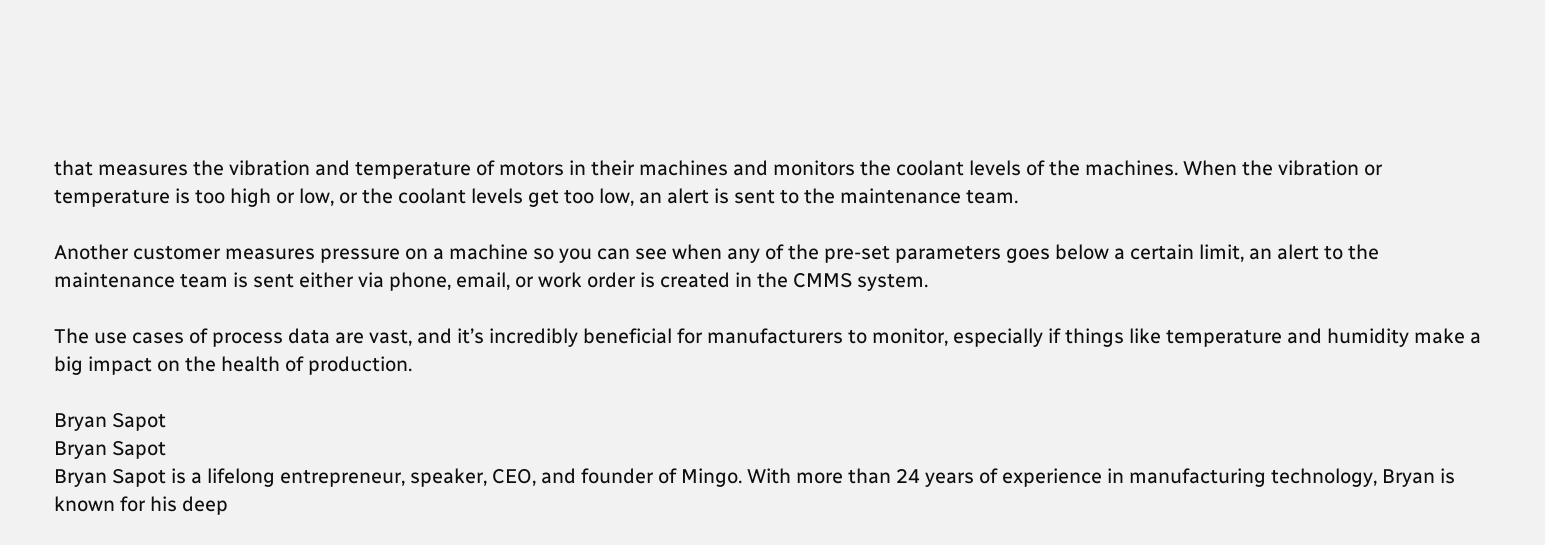that measures the vibration and temperature of motors in their machines and monitors the coolant levels of the machines. When the vibration or temperature is too high or low, or the coolant levels get too low, an alert is sent to the maintenance team.

Another customer measures pressure on a machine so you can see when any of the pre-set parameters goes below a certain limit, an alert to the maintenance team is sent either via phone, email, or work order is created in the CMMS system.

The use cases of process data are vast, and it’s incredibly beneficial for manufacturers to monitor, especially if things like temperature and humidity make a big impact on the health of production.

Bryan Sapot
Bryan Sapot
Bryan Sapot is a lifelong entrepreneur, speaker, CEO, and founder of Mingo. With more than 24 years of experience in manufacturing technology, Bryan is known for his deep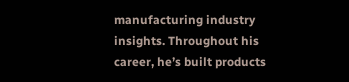manufacturing industry insights. Throughout his career, he’s built products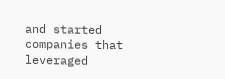and started companies that leveraged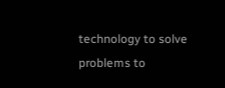technology to solve problems to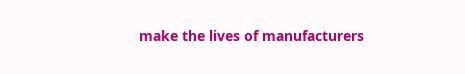make the lives of manufacturers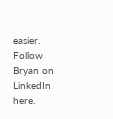easier. Follow Bryan on LinkedIn here.